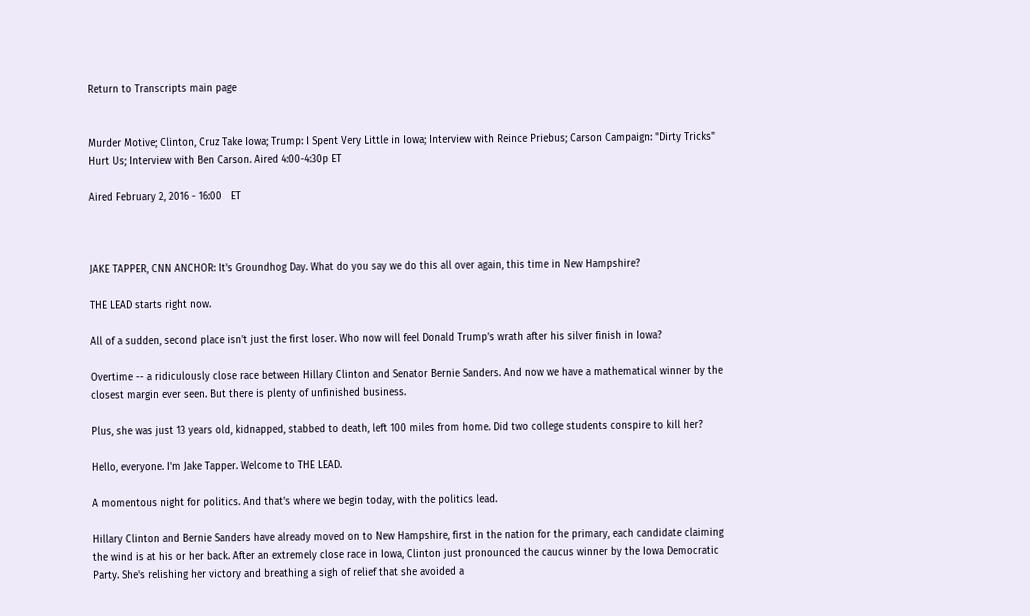Return to Transcripts main page


Murder Motive; Clinton, Cruz Take Iowa; Trump: I Spent Very Little in Iowa; Interview with Reince Priebus; Carson Campaign: "Dirty Tricks" Hurt Us; Interview with Ben Carson. Aired 4:00-4:30p ET

Aired February 2, 2016 - 16:00   ET



JAKE TAPPER, CNN ANCHOR: It's Groundhog Day. What do you say we do this all over again, this time in New Hampshire?

THE LEAD starts right now.

All of a sudden, second place isn't just the first loser. Who now will feel Donald Trump's wrath after his silver finish in Iowa?

Overtime -- a ridiculously close race between Hillary Clinton and Senator Bernie Sanders. And now we have a mathematical winner by the closest margin ever seen. But there is plenty of unfinished business.

Plus, she was just 13 years old, kidnapped, stabbed to death, left 100 miles from home. Did two college students conspire to kill her?

Hello, everyone. I'm Jake Tapper. Welcome to THE LEAD.

A momentous night for politics. And that's where we begin today, with the politics lead.

Hillary Clinton and Bernie Sanders have already moved on to New Hampshire, first in the nation for the primary, each candidate claiming the wind is at his or her back. After an extremely close race in Iowa, Clinton just pronounced the caucus winner by the Iowa Democratic Party. She's relishing her victory and breathing a sigh of relief that she avoided a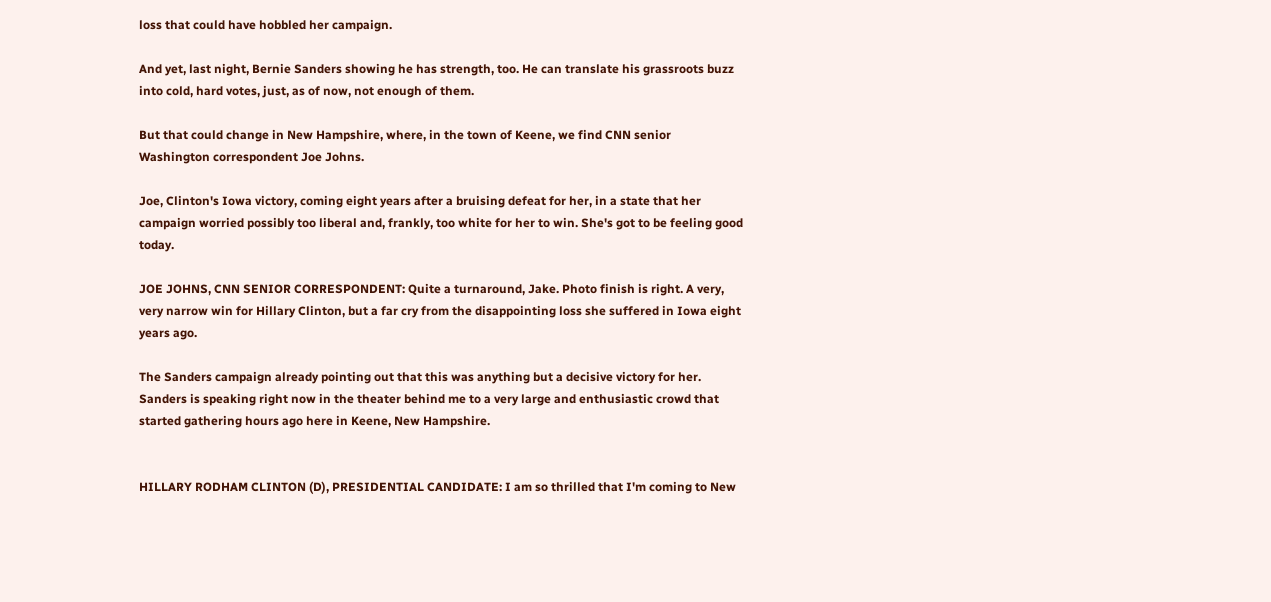loss that could have hobbled her campaign.

And yet, last night, Bernie Sanders showing he has strength, too. He can translate his grassroots buzz into cold, hard votes, just, as of now, not enough of them.

But that could change in New Hampshire, where, in the town of Keene, we find CNN senior Washington correspondent Joe Johns.

Joe, Clinton's Iowa victory, coming eight years after a bruising defeat for her, in a state that her campaign worried possibly too liberal and, frankly, too white for her to win. She's got to be feeling good today.

JOE JOHNS, CNN SENIOR CORRESPONDENT: Quite a turnaround, Jake. Photo finish is right. A very, very narrow win for Hillary Clinton, but a far cry from the disappointing loss she suffered in Iowa eight years ago.

The Sanders campaign already pointing out that this was anything but a decisive victory for her. Sanders is speaking right now in the theater behind me to a very large and enthusiastic crowd that started gathering hours ago here in Keene, New Hampshire.


HILLARY RODHAM CLINTON (D), PRESIDENTIAL CANDIDATE: I am so thrilled that I'm coming to New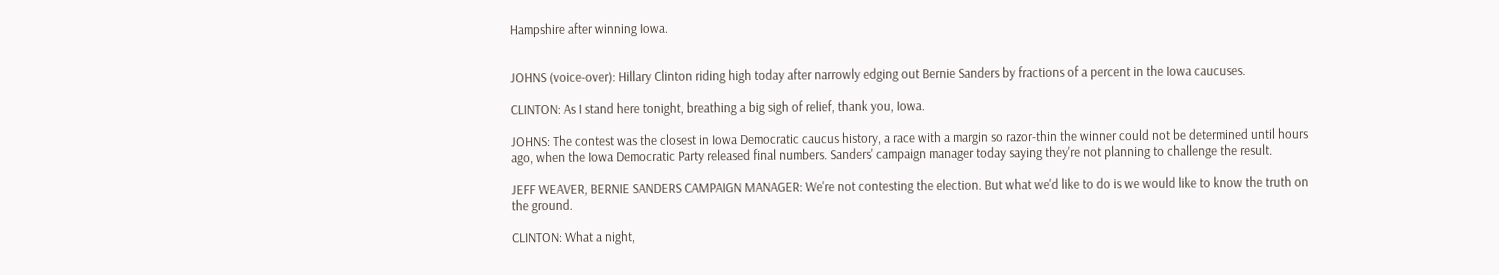Hampshire after winning Iowa.


JOHNS (voice-over): Hillary Clinton riding high today after narrowly edging out Bernie Sanders by fractions of a percent in the Iowa caucuses.

CLINTON: As I stand here tonight, breathing a big sigh of relief, thank you, Iowa.

JOHNS: The contest was the closest in Iowa Democratic caucus history, a race with a margin so razor-thin the winner could not be determined until hours ago, when the Iowa Democratic Party released final numbers. Sanders' campaign manager today saying they're not planning to challenge the result.

JEFF WEAVER, BERNIE SANDERS CAMPAIGN MANAGER: We're not contesting the election. But what we'd like to do is we would like to know the truth on the ground.

CLINTON: What a night,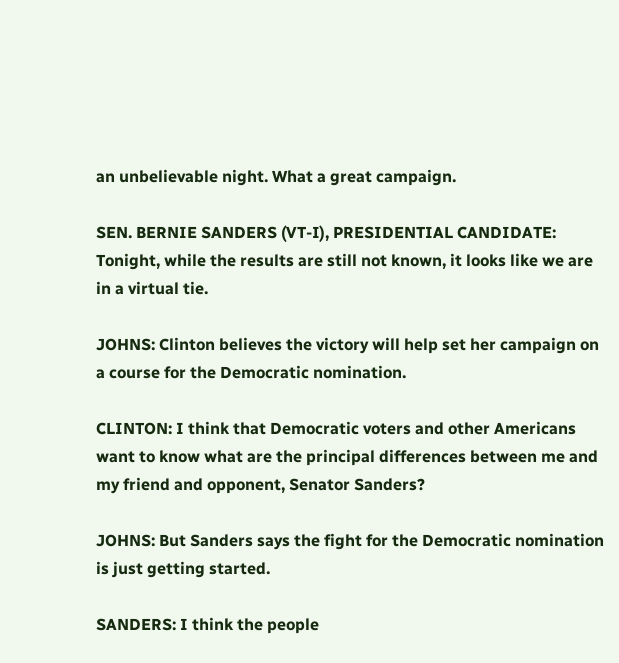an unbelievable night. What a great campaign.

SEN. BERNIE SANDERS (VT-I), PRESIDENTIAL CANDIDATE: Tonight, while the results are still not known, it looks like we are in a virtual tie.

JOHNS: Clinton believes the victory will help set her campaign on a course for the Democratic nomination.

CLINTON: I think that Democratic voters and other Americans want to know what are the principal differences between me and my friend and opponent, Senator Sanders?

JOHNS: But Sanders says the fight for the Democratic nomination is just getting started.

SANDERS: I think the people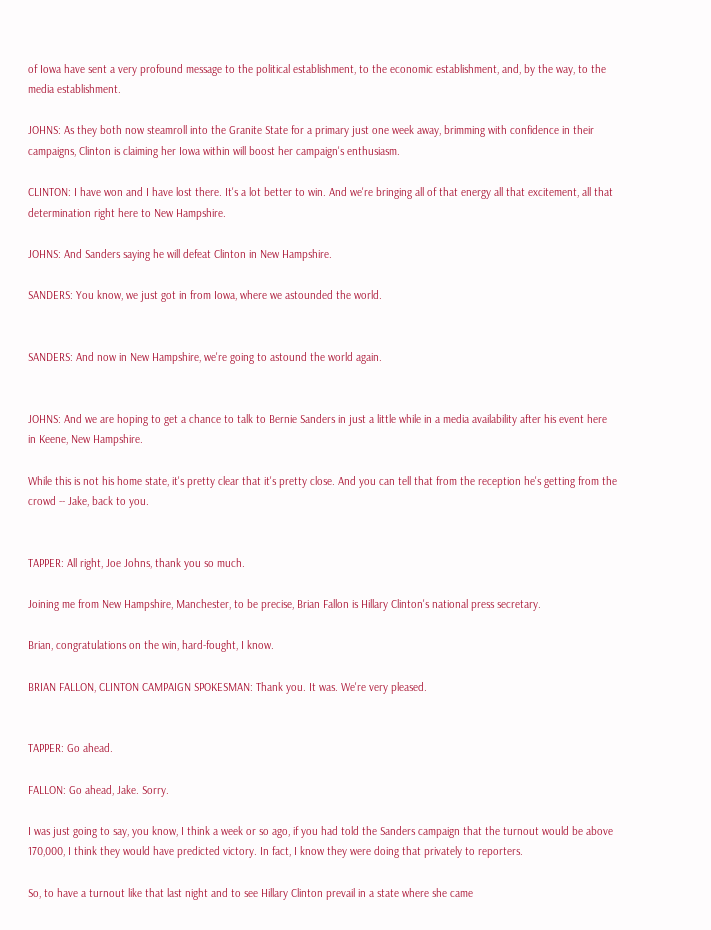of Iowa have sent a very profound message to the political establishment, to the economic establishment, and, by the way, to the media establishment.

JOHNS: As they both now steamroll into the Granite State for a primary just one week away, brimming with confidence in their campaigns, Clinton is claiming her Iowa within will boost her campaign's enthusiasm.

CLINTON: I have won and I have lost there. It's a lot better to win. And we're bringing all of that energy all that excitement, all that determination right here to New Hampshire.

JOHNS: And Sanders saying he will defeat Clinton in New Hampshire.

SANDERS: You know, we just got in from Iowa, where we astounded the world.


SANDERS: And now in New Hampshire, we're going to astound the world again.


JOHNS: And we are hoping to get a chance to talk to Bernie Sanders in just a little while in a media availability after his event here in Keene, New Hampshire.

While this is not his home state, it's pretty clear that it's pretty close. And you can tell that from the reception he's getting from the crowd -- Jake, back to you.


TAPPER: All right, Joe Johns, thank you so much.

Joining me from New Hampshire, Manchester, to be precise, Brian Fallon is Hillary Clinton's national press secretary.

Brian, congratulations on the win, hard-fought, I know.

BRIAN FALLON, CLINTON CAMPAIGN SPOKESMAN: Thank you. It was. We're very pleased.


TAPPER: Go ahead.

FALLON: Go ahead, Jake. Sorry.

I was just going to say, you know, I think a week or so ago, if you had told the Sanders campaign that the turnout would be above 170,000, I think they would have predicted victory. In fact, I know they were doing that privately to reporters.

So, to have a turnout like that last night and to see Hillary Clinton prevail in a state where she came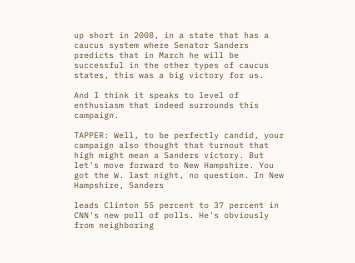up short in 2008, in a state that has a caucus system where Senator Sanders predicts that in March he will be successful in the other types of caucus states, this was a big victory for us.

And I think it speaks to level of enthusiasm that indeed surrounds this campaign.

TAPPER: Well, to be perfectly candid, your campaign also thought that turnout that high might mean a Sanders victory. But let's move forward to New Hampshire. You got the W. last night, no question. In New Hampshire, Sanders

leads Clinton 55 percent to 37 percent in CNN's new poll of polls. He's obviously from neighboring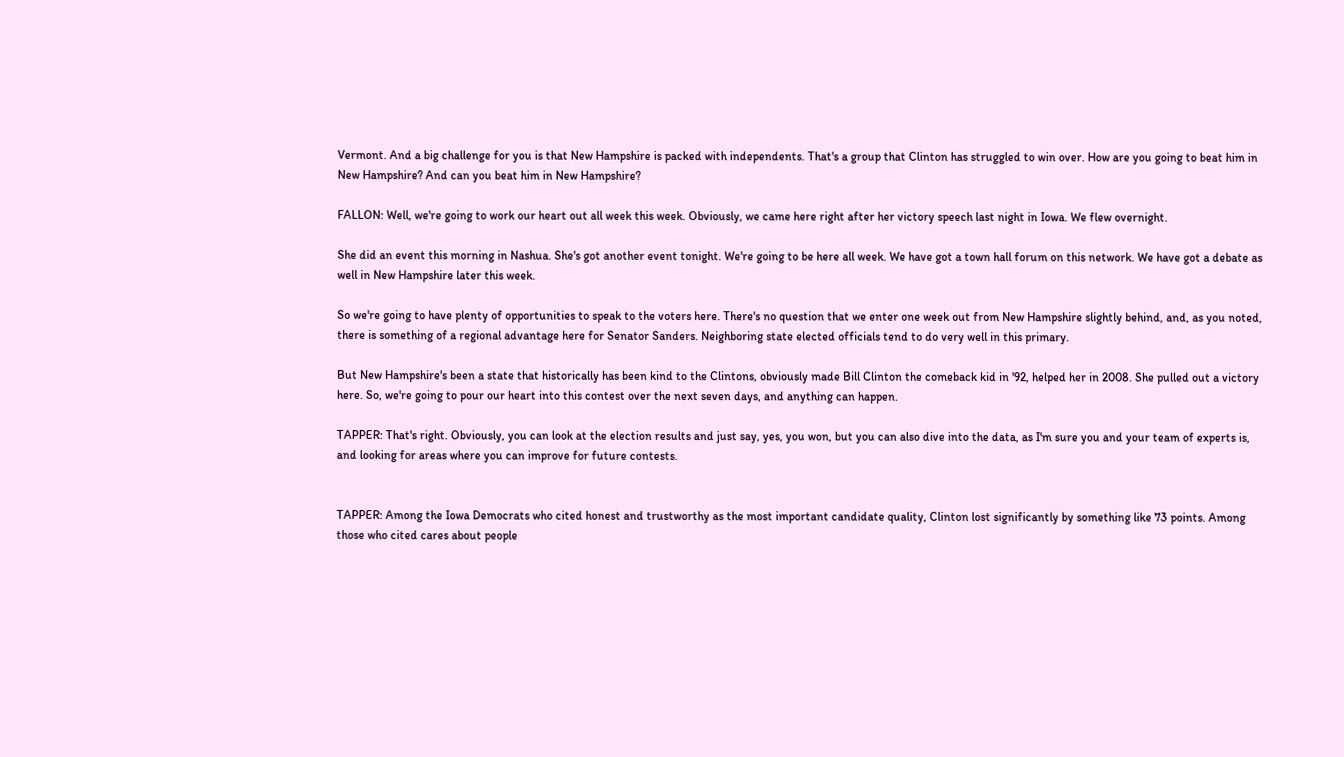Vermont. And a big challenge for you is that New Hampshire is packed with independents. That's a group that Clinton has struggled to win over. How are you going to beat him in New Hampshire? And can you beat him in New Hampshire?

FALLON: Well, we're going to work our heart out all week this week. Obviously, we came here right after her victory speech last night in Iowa. We flew overnight.

She did an event this morning in Nashua. She's got another event tonight. We're going to be here all week. We have got a town hall forum on this network. We have got a debate as well in New Hampshire later this week.

So we're going to have plenty of opportunities to speak to the voters here. There's no question that we enter one week out from New Hampshire slightly behind, and, as you noted, there is something of a regional advantage here for Senator Sanders. Neighboring state elected officials tend to do very well in this primary.

But New Hampshire's been a state that historically has been kind to the Clintons, obviously made Bill Clinton the comeback kid in '92, helped her in 2008. She pulled out a victory here. So, we're going to pour our heart into this contest over the next seven days, and anything can happen.

TAPPER: That's right. Obviously, you can look at the election results and just say, yes, you won, but you can also dive into the data, as I'm sure you and your team of experts is, and looking for areas where you can improve for future contests.


TAPPER: Among the Iowa Democrats who cited honest and trustworthy as the most important candidate quality, Clinton lost significantly by something like 73 points. Among those who cited cares about people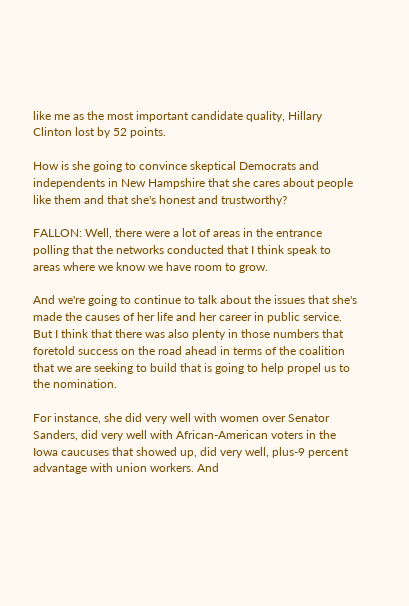like me as the most important candidate quality, Hillary Clinton lost by 52 points.

How is she going to convince skeptical Democrats and independents in New Hampshire that she cares about people like them and that she's honest and trustworthy?

FALLON: Well, there were a lot of areas in the entrance polling that the networks conducted that I think speak to areas where we know we have room to grow.

And we're going to continue to talk about the issues that she's made the causes of her life and her career in public service. But I think that there was also plenty in those numbers that foretold success on the road ahead in terms of the coalition that we are seeking to build that is going to help propel us to the nomination.

For instance, she did very well with women over Senator Sanders, did very well with African-American voters in the Iowa caucuses that showed up, did very well, plus-9 percent advantage with union workers. And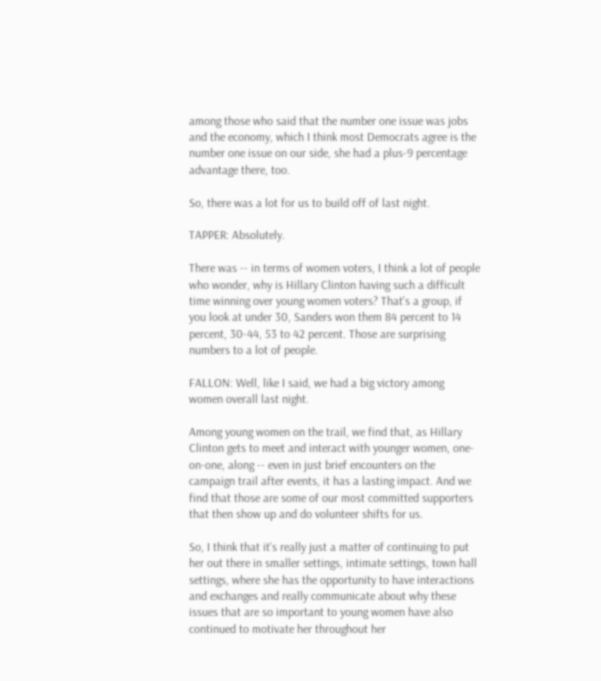among those who said that the number one issue was jobs and the economy, which I think most Democrats agree is the number one issue on our side, she had a plus-9 percentage advantage there, too.

So, there was a lot for us to build off of last night.

TAPPER: Absolutely.

There was -- in terms of women voters, I think a lot of people who wonder, why is Hillary Clinton having such a difficult time winning over young women voters? That's a group, if you look at under 30, Sanders won them 84 percent to 14 percent, 30-44, 53 to 42 percent. Those are surprising numbers to a lot of people.

FALLON: Well, like I said, we had a big victory among women overall last night.

Among young women on the trail, we find that, as Hillary Clinton gets to meet and interact with younger women, one-on-one, along -- even in just brief encounters on the campaign trail after events, it has a lasting impact. And we find that those are some of our most committed supporters that then show up and do volunteer shifts for us.

So, I think that it's really just a matter of continuing to put her out there in smaller settings, intimate settings, town hall settings, where she has the opportunity to have interactions and exchanges and really communicate about why these issues that are so important to young women have also continued to motivate her throughout her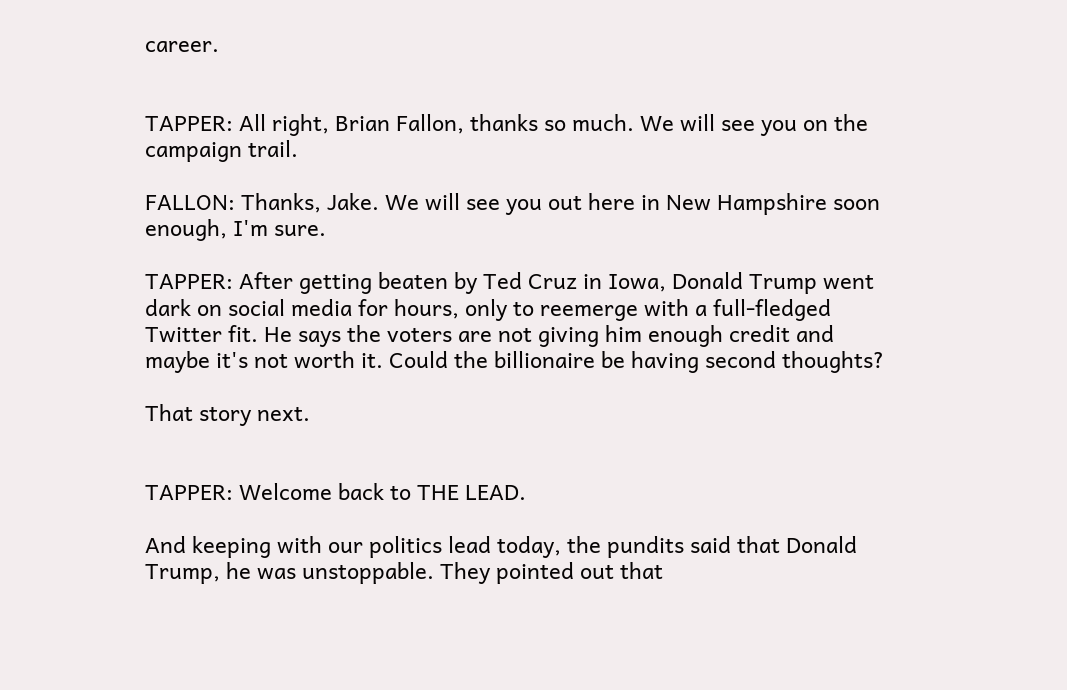career.


TAPPER: All right, Brian Fallon, thanks so much. We will see you on the campaign trail.

FALLON: Thanks, Jake. We will see you out here in New Hampshire soon enough, I'm sure.

TAPPER: After getting beaten by Ted Cruz in Iowa, Donald Trump went dark on social media for hours, only to reemerge with a full-fledged Twitter fit. He says the voters are not giving him enough credit and maybe it's not worth it. Could the billionaire be having second thoughts?

That story next.


TAPPER: Welcome back to THE LEAD.

And keeping with our politics lead today, the pundits said that Donald Trump, he was unstoppable. They pointed out that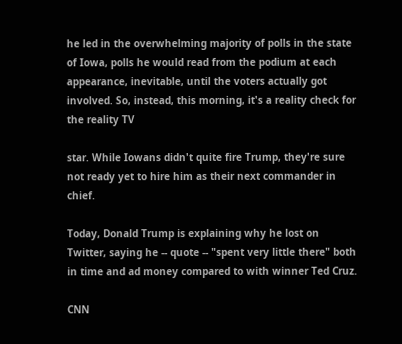he led in the overwhelming majority of polls in the state of Iowa, polls he would read from the podium at each appearance, inevitable, until the voters actually got involved. So, instead, this morning, it's a reality check for the reality TV

star. While Iowans didn't quite fire Trump, they're sure not ready yet to hire him as their next commander in chief.

Today, Donald Trump is explaining why he lost on Twitter, saying he -- quote -- "spent very little there" both in time and ad money compared to with winner Ted Cruz.

CNN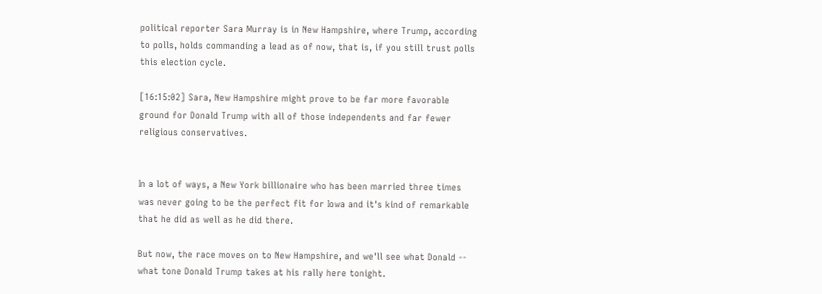political reporter Sara Murray is in New Hampshire, where Trump, according to polls, holds commanding a lead as of now, that is, if you still trust polls this election cycle.

[16:15:02] Sara, New Hampshire might prove to be far more favorable ground for Donald Trump with all of those independents and far fewer religious conservatives.


In a lot of ways, a New York billionaire who has been married three times was never going to be the perfect fit for Iowa and it's kind of remarkable that he did as well as he did there.

But now, the race moves on to New Hampshire, and we'll see what Donald -- what tone Donald Trump takes at his rally here tonight.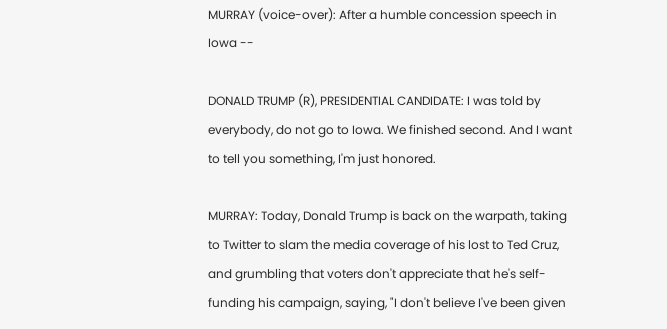MURRAY (voice-over): After a humble concession speech in Iowa --

DONALD TRUMP (R), PRESIDENTIAL CANDIDATE: I was told by everybody, do not go to Iowa. We finished second. And I want to tell you something, I'm just honored.

MURRAY: Today, Donald Trump is back on the warpath, taking to Twitter to slam the media coverage of his lost to Ted Cruz, and grumbling that voters don't appreciate that he's self-funding his campaign, saying, "I don't believe I've been given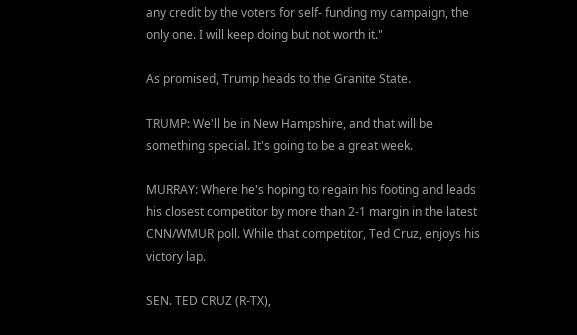any credit by the voters for self- funding my campaign, the only one. I will keep doing but not worth it."

As promised, Trump heads to the Granite State.

TRUMP: We'll be in New Hampshire, and that will be something special. It's going to be a great week.

MURRAY: Where he's hoping to regain his footing and leads his closest competitor by more than 2-1 margin in the latest CNN/WMUR poll. While that competitor, Ted Cruz, enjoys his victory lap.

SEN. TED CRUZ (R-TX),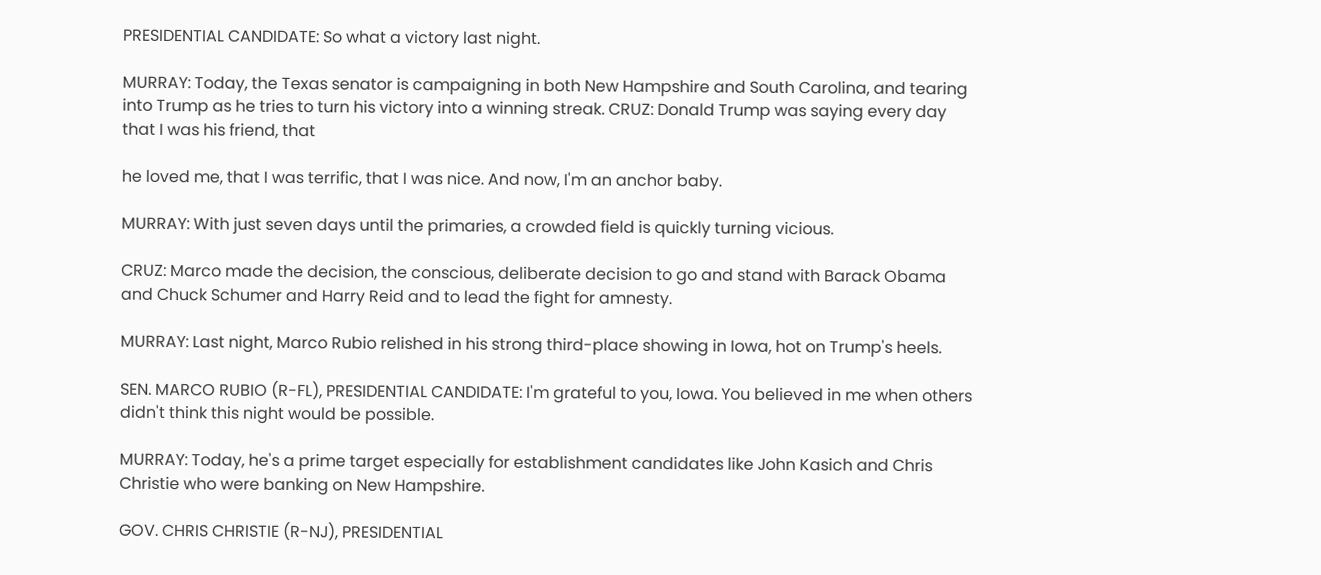PRESIDENTIAL CANDIDATE: So what a victory last night.

MURRAY: Today, the Texas senator is campaigning in both New Hampshire and South Carolina, and tearing into Trump as he tries to turn his victory into a winning streak. CRUZ: Donald Trump was saying every day that I was his friend, that

he loved me, that I was terrific, that I was nice. And now, I'm an anchor baby.

MURRAY: With just seven days until the primaries, a crowded field is quickly turning vicious.

CRUZ: Marco made the decision, the conscious, deliberate decision to go and stand with Barack Obama and Chuck Schumer and Harry Reid and to lead the fight for amnesty.

MURRAY: Last night, Marco Rubio relished in his strong third-place showing in Iowa, hot on Trump's heels.

SEN. MARCO RUBIO (R-FL), PRESIDENTIAL CANDIDATE: I'm grateful to you, Iowa. You believed in me when others didn't think this night would be possible.

MURRAY: Today, he's a prime target especially for establishment candidates like John Kasich and Chris Christie who were banking on New Hampshire.

GOV. CHRIS CHRISTIE (R-NJ), PRESIDENTIAL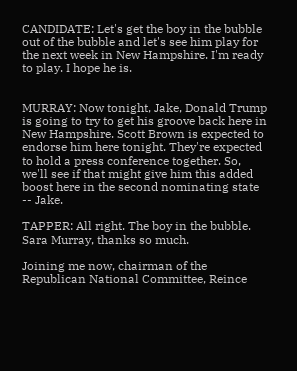CANDIDATE: Let's get the boy in the bubble out of the bubble and let's see him play for the next week in New Hampshire. I'm ready to play. I hope he is.


MURRAY: Now tonight, Jake, Donald Trump is going to try to get his groove back here in New Hampshire. Scott Brown is expected to endorse him here tonight. They're expected to hold a press conference together. So, we'll see if that might give him this added boost here in the second nominating state -- Jake.

TAPPER: All right. The boy in the bubble. Sara Murray, thanks so much.

Joining me now, chairman of the Republican National Committee, Reince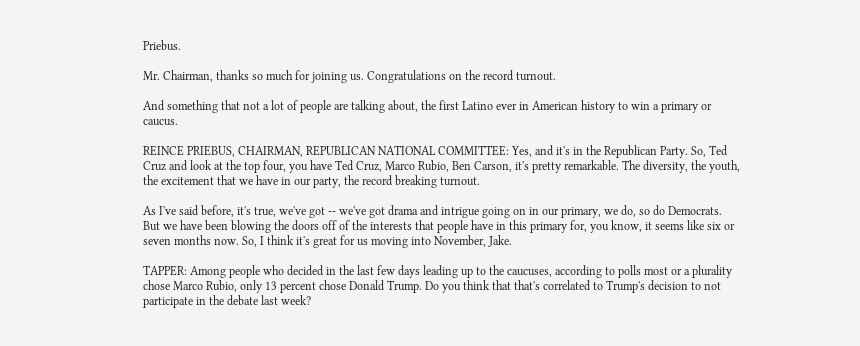Priebus.

Mr. Chairman, thanks so much for joining us. Congratulations on the record turnout.

And something that not a lot of people are talking about, the first Latino ever in American history to win a primary or caucus.

REINCE PRIEBUS, CHAIRMAN, REPUBLICAN NATIONAL COMMITTEE: Yes, and it's in the Republican Party. So, Ted Cruz and look at the top four, you have Ted Cruz, Marco Rubio, Ben Carson, it's pretty remarkable. The diversity, the youth, the excitement that we have in our party, the record breaking turnout.

As I've said before, it's true, we've got -- we've got drama and intrigue going on in our primary, we do, so do Democrats. But we have been blowing the doors off of the interests that people have in this primary for, you know, it seems like six or seven months now. So, I think it's great for us moving into November, Jake.

TAPPER: Among people who decided in the last few days leading up to the caucuses, according to polls most or a plurality chose Marco Rubio, only 13 percent chose Donald Trump. Do you think that that's correlated to Trump's decision to not participate in the debate last week?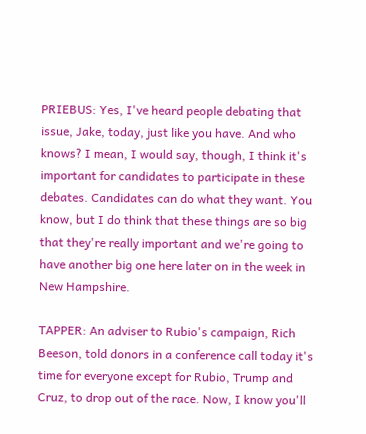PRIEBUS: Yes, I've heard people debating that issue, Jake, today, just like you have. And who knows? I mean, I would say, though, I think it's important for candidates to participate in these debates. Candidates can do what they want. You know, but I do think that these things are so big that they're really important and we're going to have another big one here later on in the week in New Hampshire.

TAPPER: An adviser to Rubio's campaign, Rich Beeson, told donors in a conference call today it's time for everyone except for Rubio, Trump and Cruz, to drop out of the race. Now, I know you'll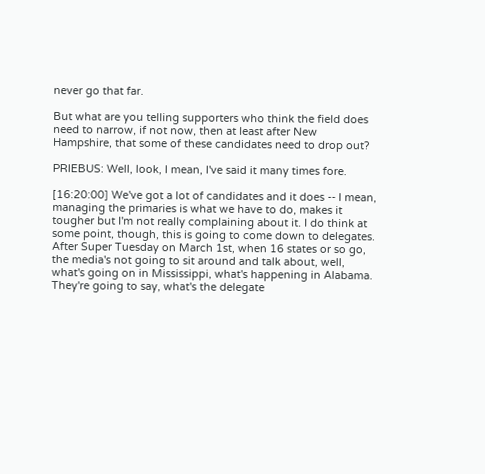never go that far.

But what are you telling supporters who think the field does need to narrow, if not now, then at least after New Hampshire, that some of these candidates need to drop out?

PRIEBUS: Well, look, I mean, I've said it many times fore.

[16:20:00] We've got a lot of candidates and it does -- I mean, managing the primaries is what we have to do, makes it tougher but I'm not really complaining about it. I do think at some point, though, this is going to come down to delegates. After Super Tuesday on March 1st, when 16 states or so go, the media's not going to sit around and talk about, well, what's going on in Mississippi, what's happening in Alabama. They're going to say, what's the delegate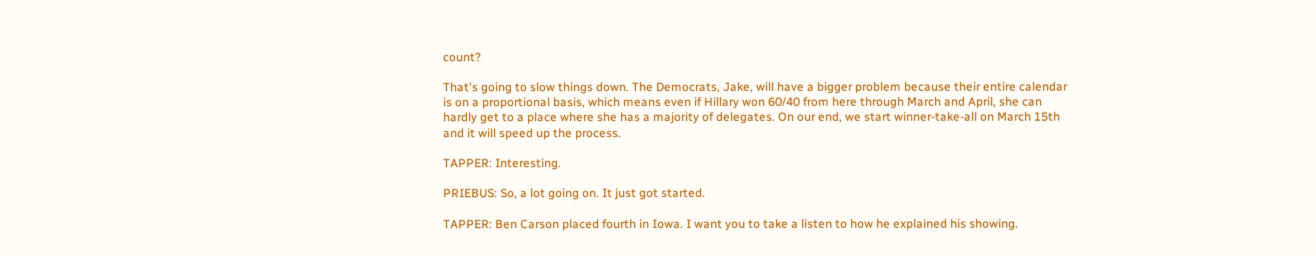count?

That's going to slow things down. The Democrats, Jake, will have a bigger problem because their entire calendar is on a proportional basis, which means even if Hillary won 60/40 from here through March and April, she can hardly get to a place where she has a majority of delegates. On our end, we start winner-take-all on March 15th and it will speed up the process.

TAPPER: Interesting.

PRIEBUS: So, a lot going on. It just got started.

TAPPER: Ben Carson placed fourth in Iowa. I want you to take a listen to how he explained his showing.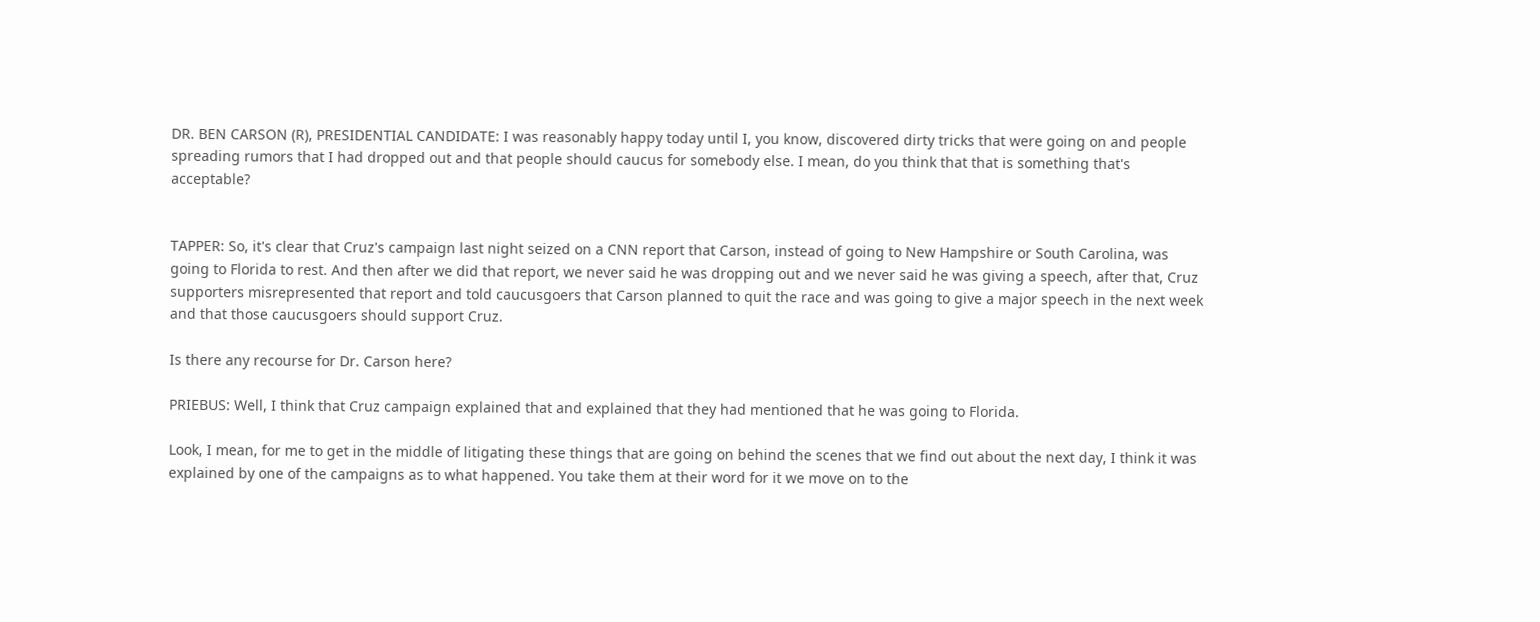DR. BEN CARSON (R), PRESIDENTIAL CANDIDATE: I was reasonably happy today until I, you know, discovered dirty tricks that were going on and people spreading rumors that I had dropped out and that people should caucus for somebody else. I mean, do you think that that is something that's acceptable?


TAPPER: So, it's clear that Cruz's campaign last night seized on a CNN report that Carson, instead of going to New Hampshire or South Carolina, was going to Florida to rest. And then after we did that report, we never said he was dropping out and we never said he was giving a speech, after that, Cruz supporters misrepresented that report and told caucusgoers that Carson planned to quit the race and was going to give a major speech in the next week and that those caucusgoers should support Cruz.

Is there any recourse for Dr. Carson here?

PRIEBUS: Well, I think that Cruz campaign explained that and explained that they had mentioned that he was going to Florida.

Look, I mean, for me to get in the middle of litigating these things that are going on behind the scenes that we find out about the next day, I think it was explained by one of the campaigns as to what happened. You take them at their word for it we move on to the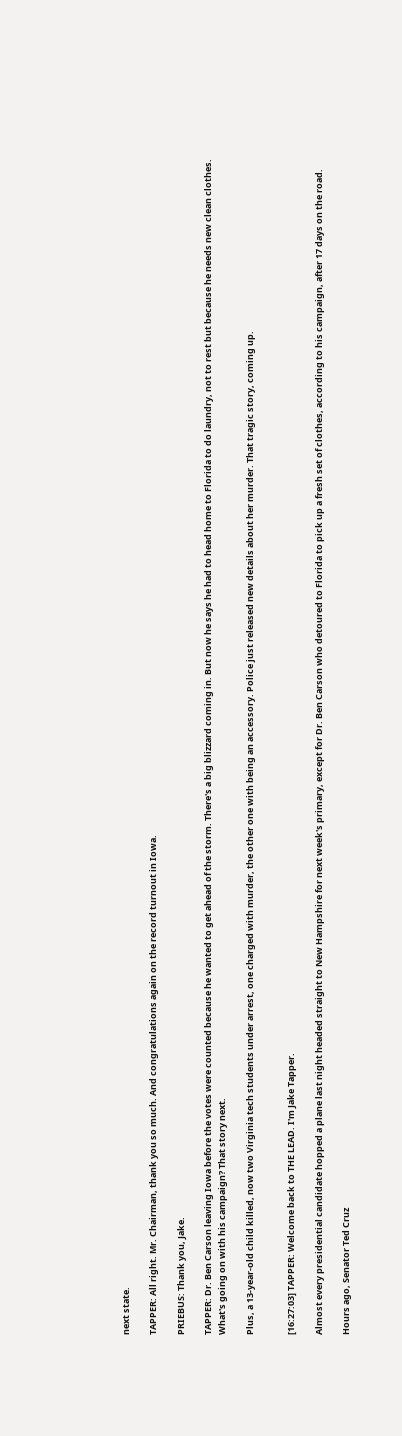next state.

TAPPER: All right. Mr. Chairman, thank you so much. And congratulations again on the record turnout in Iowa.

PRIEBUS: Thank you, Jake.

TAPPER: Dr. Ben Carson leaving Iowa before the votes were counted because he wanted to get ahead of the storm. There's a big blizzard coming in. But now he says he had to head home to Florida to do laundry, not to rest but because he needs new clean clothes. What's going on with his campaign? That story next.

Plus, a 13-year-old child killed, now two Virginia tech students under arrest, one charged with murder, the other one with being an accessory. Police just released new details about her murder. That tragic story, coming up.


[16:27:03] TAPPER: Welcome back to THE LEAD. I'm Jake Tapper.

Almost every presidential candidate hopped a plane last night headed straight to New Hampshire for next week's primary, except for Dr. Ben Carson who detoured to Florida to pick up a fresh set of clothes, according to his campaign, after 17 days on the road.

Hours ago, Senator Ted Cruz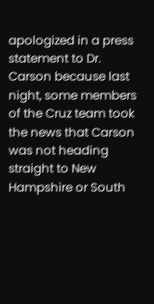apologized in a press statement to Dr. Carson because last night, some members of the Cruz team took the news that Carson was not heading straight to New Hampshire or South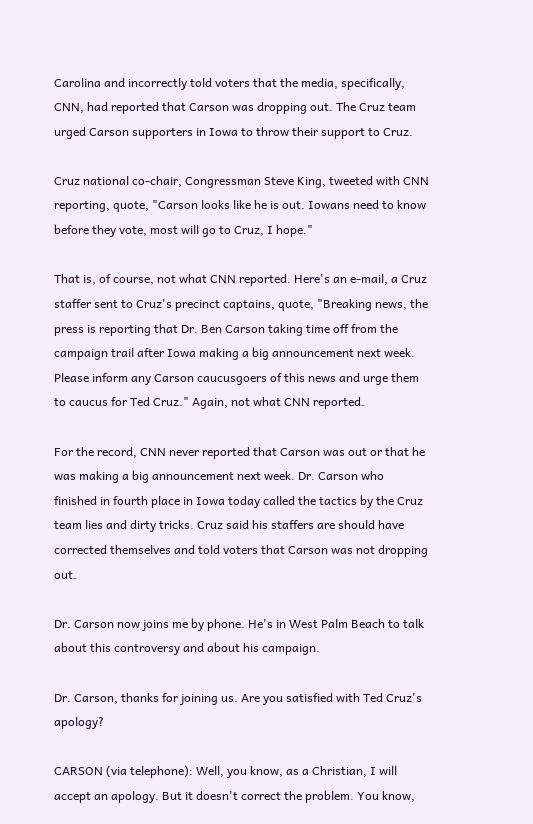Carolina and incorrectly told voters that the media, specifically, CNN, had reported that Carson was dropping out. The Cruz team urged Carson supporters in Iowa to throw their support to Cruz.

Cruz national co-chair, Congressman Steve King, tweeted with CNN reporting, quote, "Carson looks like he is out. Iowans need to know before they vote, most will go to Cruz, I hope."

That is, of course, not what CNN reported. Here's an e-mail, a Cruz staffer sent to Cruz's precinct captains, quote, "Breaking news, the press is reporting that Dr. Ben Carson taking time off from the campaign trail after Iowa making a big announcement next week. Please inform any Carson caucusgoers of this news and urge them to caucus for Ted Cruz." Again, not what CNN reported.

For the record, CNN never reported that Carson was out or that he was making a big announcement next week. Dr. Carson who finished in fourth place in Iowa today called the tactics by the Cruz team lies and dirty tricks. Cruz said his staffers are should have corrected themselves and told voters that Carson was not dropping out.

Dr. Carson now joins me by phone. He's in West Palm Beach to talk about this controversy and about his campaign.

Dr. Carson, thanks for joining us. Are you satisfied with Ted Cruz's apology?

CARSON (via telephone): Well, you know, as a Christian, I will accept an apology. But it doesn't correct the problem. You know,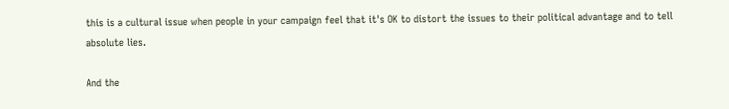this is a cultural issue when people in your campaign feel that it's OK to distort the issues to their political advantage and to tell absolute lies.

And the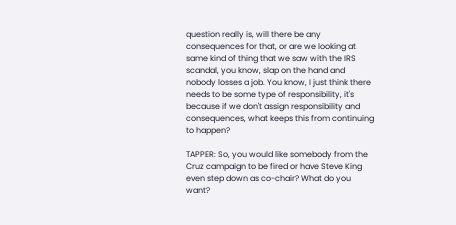question really is, will there be any consequences for that, or are we looking at same kind of thing that we saw with the IRS scandal, you know, slap on the hand and nobody losses a job. You know, I just think there needs to be some type of responsibility, it's because if we don't assign responsibility and consequences, what keeps this from continuing to happen?

TAPPER: So, you would like somebody from the Cruz campaign to be fired or have Steve King even step down as co-chair? What do you want?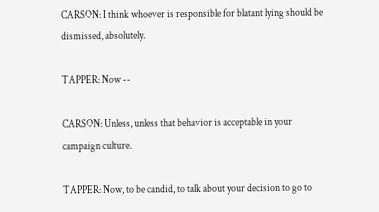CARSON: I think whoever is responsible for blatant lying should be dismissed, absolutely.

TAPPER: Now --

CARSON: Unless, unless that behavior is acceptable in your campaign culture.

TAPPER: Now, to be candid, to talk about your decision to go to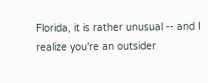Florida, it is rather unusual -- and I realize you're an outsider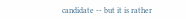candidate -- but it is rather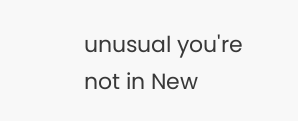unusual you're not in New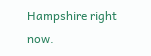Hampshire right now.